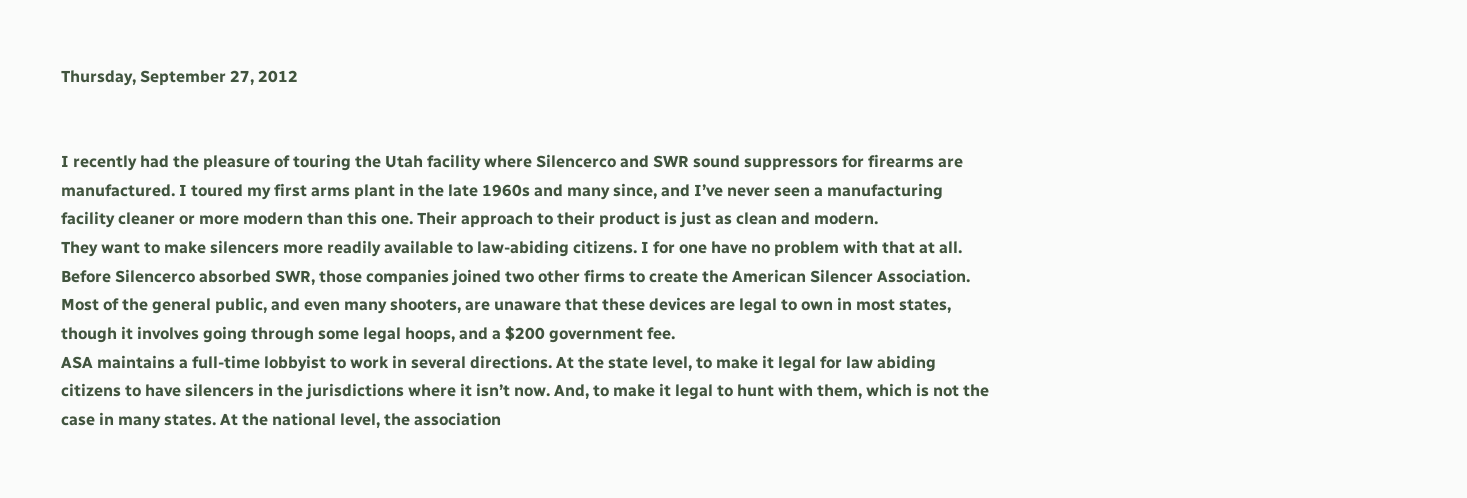Thursday, September 27, 2012


I recently had the pleasure of touring the Utah facility where Silencerco and SWR sound suppressors for firearms are manufactured. I toured my first arms plant in the late 1960s and many since, and I’ve never seen a manufacturing facility cleaner or more modern than this one. Their approach to their product is just as clean and modern.
They want to make silencers more readily available to law-abiding citizens. I for one have no problem with that at all.
Before Silencerco absorbed SWR, those companies joined two other firms to create the American Silencer Association. Most of the general public, and even many shooters, are unaware that these devices are legal to own in most states, though it involves going through some legal hoops, and a $200 government fee.
ASA maintains a full-time lobbyist to work in several directions. At the state level, to make it legal for law abiding citizens to have silencers in the jurisdictions where it isn’t now. And, to make it legal to hunt with them, which is not the case in many states. At the national level, the association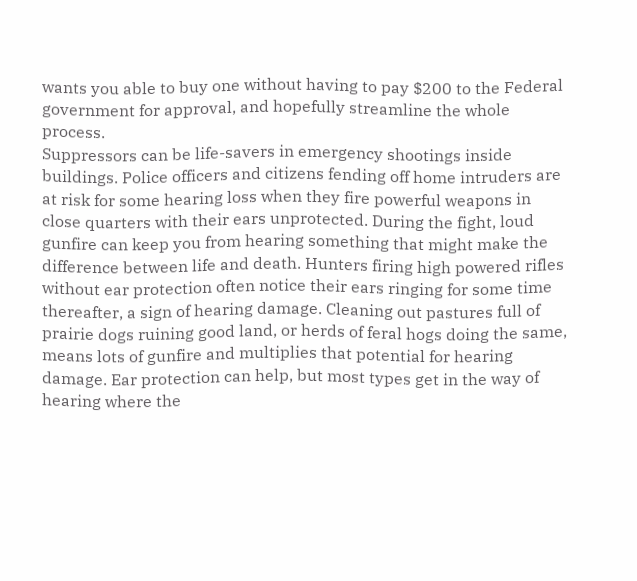wants you able to buy one without having to pay $200 to the Federal government for approval, and hopefully streamline the whole process.
Suppressors can be life-savers in emergency shootings inside buildings. Police officers and citizens fending off home intruders are at risk for some hearing loss when they fire powerful weapons in close quarters with their ears unprotected. During the fight, loud gunfire can keep you from hearing something that might make the difference between life and death. Hunters firing high powered rifles without ear protection often notice their ears ringing for some time thereafter, a sign of hearing damage. Cleaning out pastures full of prairie dogs ruining good land, or herds of feral hogs doing the same, means lots of gunfire and multiplies that potential for hearing damage. Ear protection can help, but most types get in the way of hearing where the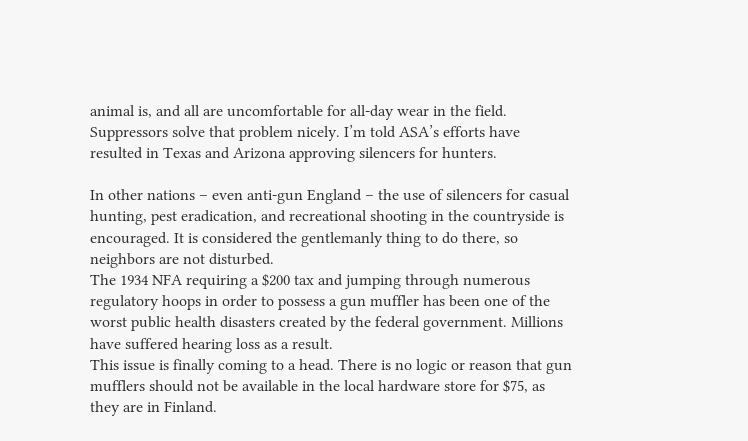animal is, and all are uncomfortable for all-day wear in the field. Suppressors solve that problem nicely. I’m told ASA’s efforts have resulted in Texas and Arizona approving silencers for hunters.

In other nations – even anti-gun England – the use of silencers for casual hunting, pest eradication, and recreational shooting in the countryside is encouraged. It is considered the gentlemanly thing to do there, so neighbors are not disturbed.
The 1934 NFA requiring a $200 tax and jumping through numerous regulatory hoops in order to possess a gun muffler has been one of the worst public health disasters created by the federal government. Millions have suffered hearing loss as a result.
This issue is finally coming to a head. There is no logic or reason that gun mufflers should not be available in the local hardware store for $75, as they are in Finland.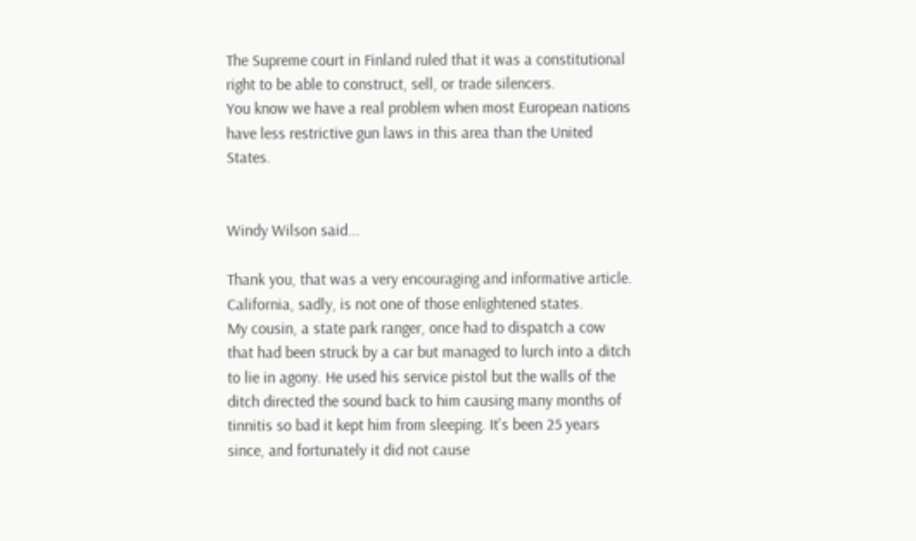The Supreme court in Finland ruled that it was a constitutional right to be able to construct, sell, or trade silencers.
You know we have a real problem when most European nations have less restrictive gun laws in this area than the United States.


Windy Wilson said...

Thank you, that was a very encouraging and informative article.
California, sadly, is not one of those enlightened states.
My cousin, a state park ranger, once had to dispatch a cow that had been struck by a car but managed to lurch into a ditch to lie in agony. He used his service pistol but the walls of the ditch directed the sound back to him causing many months of tinnitis so bad it kept him from sleeping. It's been 25 years since, and fortunately it did not cause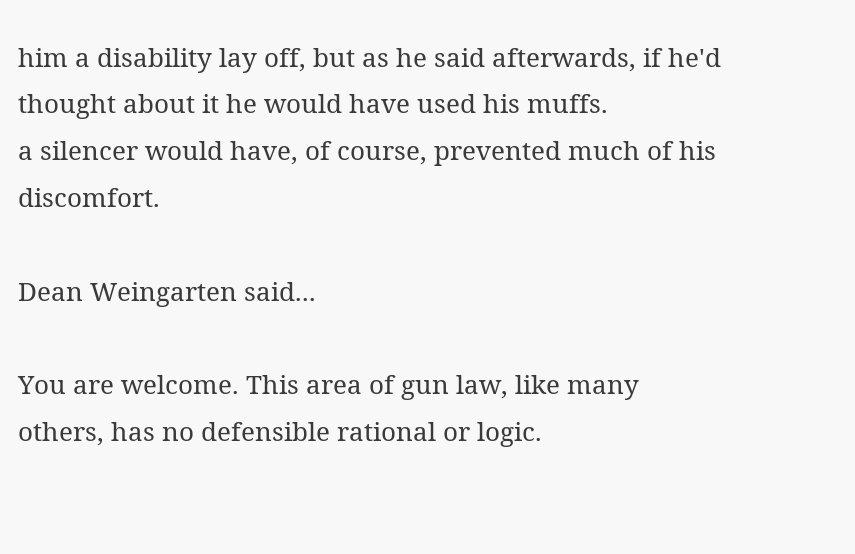him a disability lay off, but as he said afterwards, if he'd thought about it he would have used his muffs.
a silencer would have, of course, prevented much of his discomfort.

Dean Weingarten said...

You are welcome. This area of gun law, like many others, has no defensible rational or logic.